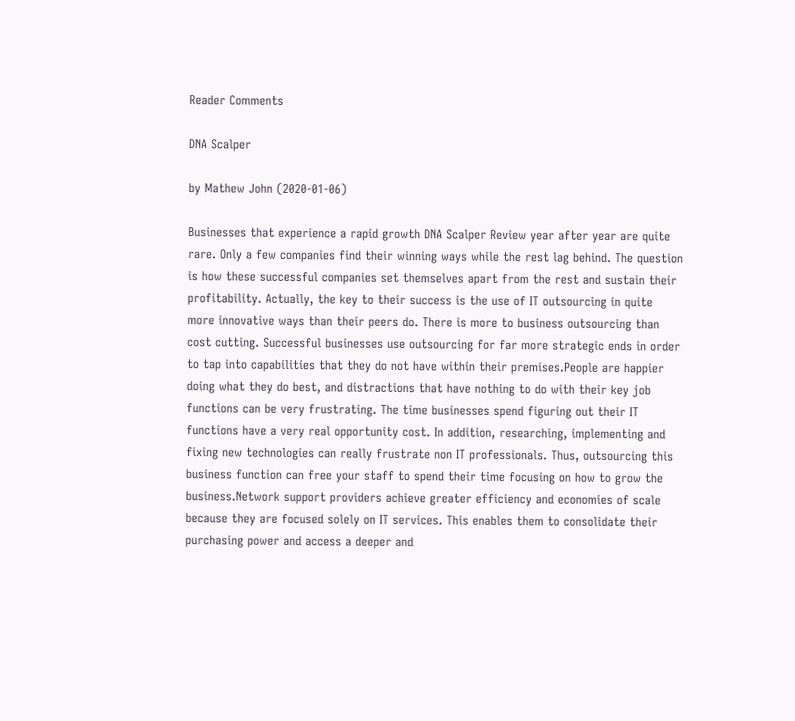Reader Comments

DNA Scalper

by Mathew John (2020-01-06)

Businesses that experience a rapid growth DNA Scalper Review year after year are quite rare. Only a few companies find their winning ways while the rest lag behind. The question is how these successful companies set themselves apart from the rest and sustain their profitability. Actually, the key to their success is the use of IT outsourcing in quite more innovative ways than their peers do. There is more to business outsourcing than cost cutting. Successful businesses use outsourcing for far more strategic ends in order to tap into capabilities that they do not have within their premises.People are happier doing what they do best, and distractions that have nothing to do with their key job functions can be very frustrating. The time businesses spend figuring out their IT functions have a very real opportunity cost. In addition, researching, implementing and fixing new technologies can really frustrate non IT professionals. Thus, outsourcing this business function can free your staff to spend their time focusing on how to grow the business.Network support providers achieve greater efficiency and economies of scale because they are focused solely on IT services. This enables them to consolidate their purchasing power and access a deeper and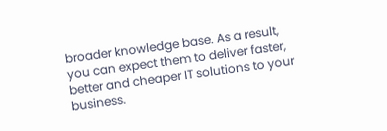broader knowledge base. As a result, you can expect them to deliver faster, better and cheaper IT solutions to your business.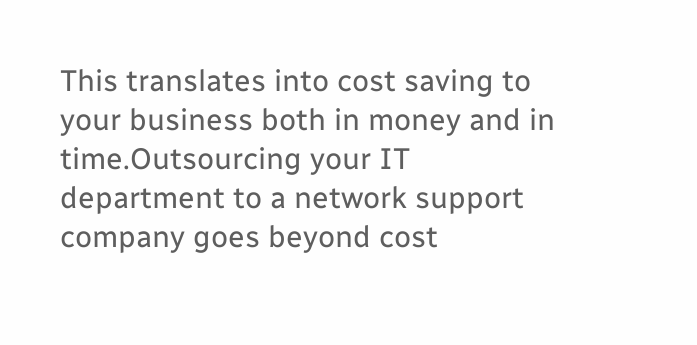This translates into cost saving to your business both in money and in time.Outsourcing your IT department to a network support company goes beyond cost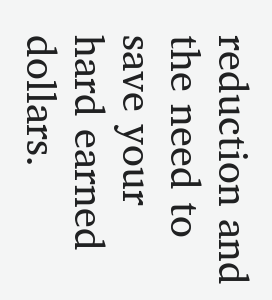reduction and the need to save your hard earned dollars.